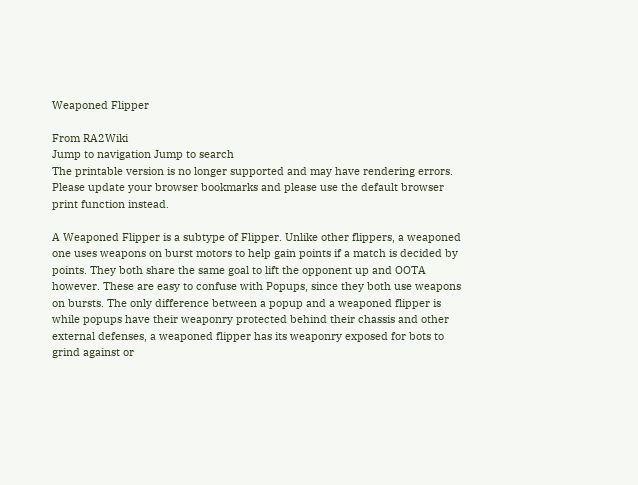Weaponed Flipper

From RA2Wiki
Jump to navigation Jump to search
The printable version is no longer supported and may have rendering errors. Please update your browser bookmarks and please use the default browser print function instead.

A Weaponed Flipper is a subtype of Flipper. Unlike other flippers, a weaponed one uses weapons on burst motors to help gain points if a match is decided by points. They both share the same goal to lift the opponent up and OOTA however. These are easy to confuse with Popups, since they both use weapons on bursts. The only difference between a popup and a weaponed flipper is while popups have their weaponry protected behind their chassis and other external defenses, a weaponed flipper has its weaponry exposed for bots to grind against or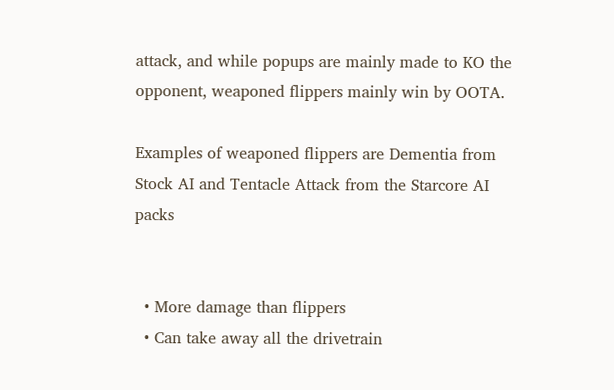attack, and while popups are mainly made to KO the opponent, weaponed flippers mainly win by OOTA.

Examples of weaponed flippers are Dementia from Stock AI and Tentacle Attack from the Starcore AI packs


  • More damage than flippers
  • Can take away all the drivetrain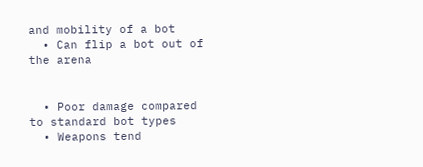and mobility of a bot
  • Can flip a bot out of the arena


  • Poor damage compared to standard bot types
  • Weapons tend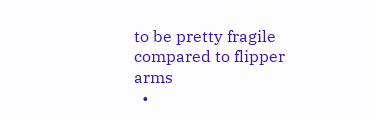to be pretty fragile compared to flipper arms
  •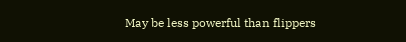May be less powerful than flippers